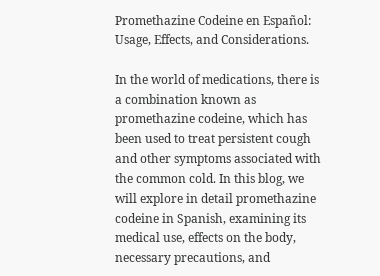Promethazine Codeine en Español: Usage, Effects, and Considerations.

In the world of medications, there is a combination known as promethazine codeine, which has been used to treat persistent cough and other symptoms associated with the common cold. In this blog, we will explore in detail promethazine codeine in Spanish, examining its medical use, effects on the body, necessary precautions, and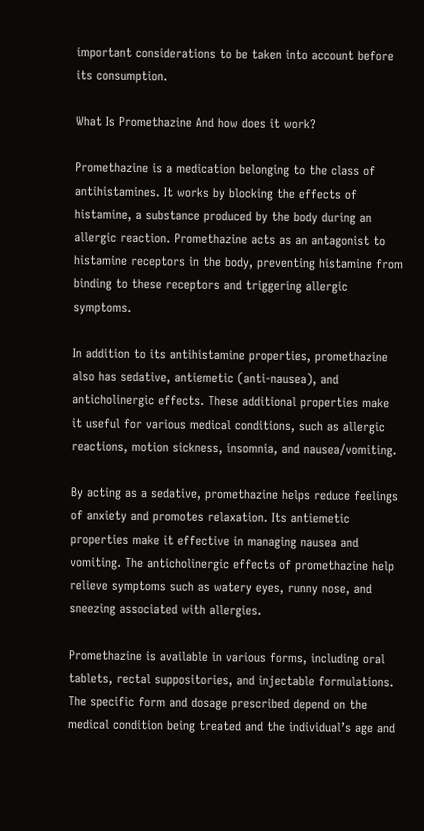important considerations to be taken into account before its consumption.

What Is Promethazine And how does it work?

Promethazine is a medication belonging to the class of antihistamines. It works by blocking the effects of histamine, a substance produced by the body during an allergic reaction. Promethazine acts as an antagonist to histamine receptors in the body, preventing histamine from binding to these receptors and triggering allergic symptoms.

In addition to its antihistamine properties, promethazine also has sedative, antiemetic (anti-nausea), and anticholinergic effects. These additional properties make it useful for various medical conditions, such as allergic reactions, motion sickness, insomnia, and nausea/vomiting.

By acting as a sedative, promethazine helps reduce feelings of anxiety and promotes relaxation. Its antiemetic properties make it effective in managing nausea and vomiting. The anticholinergic effects of promethazine help relieve symptoms such as watery eyes, runny nose, and sneezing associated with allergies.

Promethazine is available in various forms, including oral tablets, rectal suppositories, and injectable formulations. The specific form and dosage prescribed depend on the medical condition being treated and the individual’s age and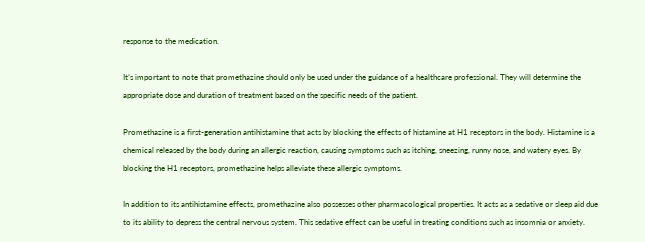response to the medication.

It’s important to note that promethazine should only be used under the guidance of a healthcare professional. They will determine the appropriate dose and duration of treatment based on the specific needs of the patient.

Promethazine is a first-generation antihistamine that acts by blocking the effects of histamine at H1 receptors in the body. Histamine is a chemical released by the body during an allergic reaction, causing symptoms such as itching, sneezing, runny nose, and watery eyes. By blocking the H1 receptors, promethazine helps alleviate these allergic symptoms.

In addition to its antihistamine effects, promethazine also possesses other pharmacological properties. It acts as a sedative or sleep aid due to its ability to depress the central nervous system. This sedative effect can be useful in treating conditions such as insomnia or anxiety.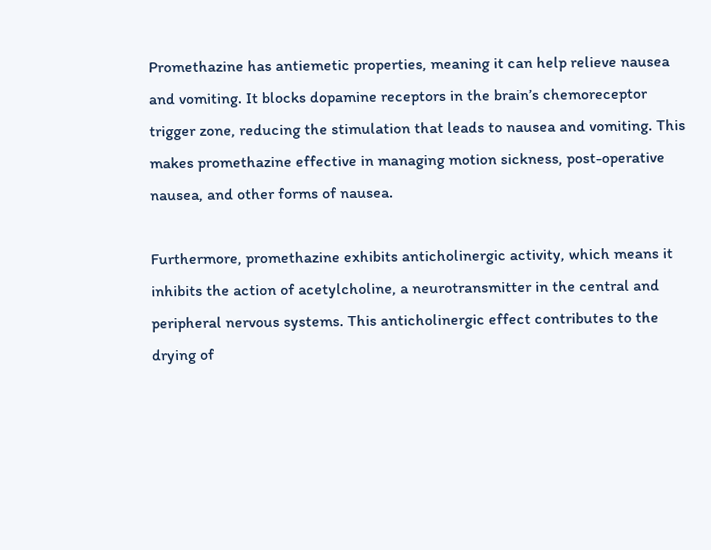Promethazine has antiemetic properties, meaning it can help relieve nausea and vomiting. It blocks dopamine receptors in the brain’s chemoreceptor trigger zone, reducing the stimulation that leads to nausea and vomiting. This makes promethazine effective in managing motion sickness, post-operative nausea, and other forms of nausea.

Furthermore, promethazine exhibits anticholinergic activity, which means it inhibits the action of acetylcholine, a neurotransmitter in the central and peripheral nervous systems. This anticholinergic effect contributes to the drying of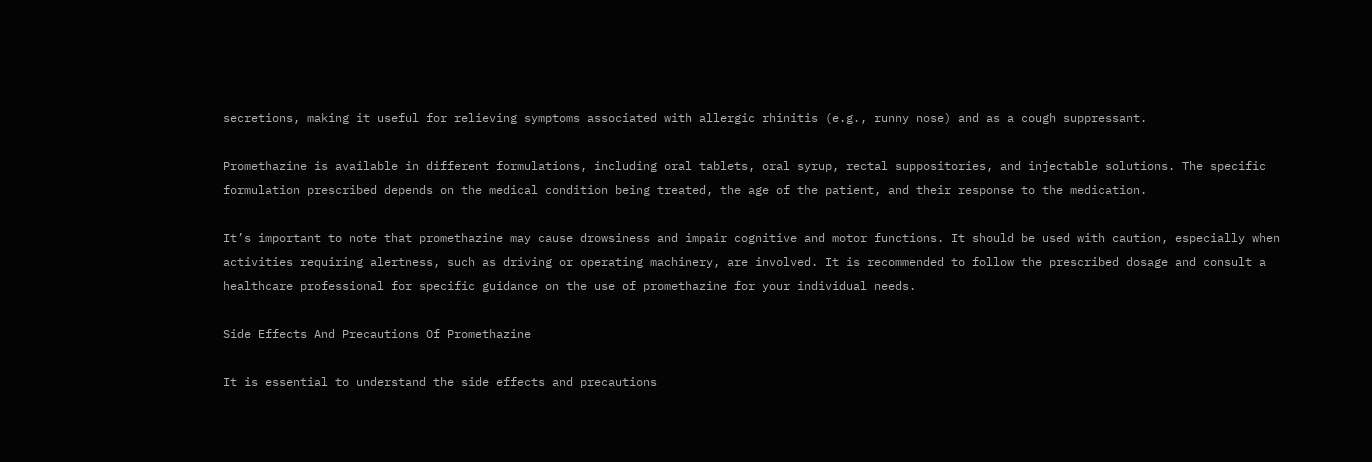secretions, making it useful for relieving symptoms associated with allergic rhinitis (e.g., runny nose) and as a cough suppressant.

Promethazine is available in different formulations, including oral tablets, oral syrup, rectal suppositories, and injectable solutions. The specific formulation prescribed depends on the medical condition being treated, the age of the patient, and their response to the medication.

It’s important to note that promethazine may cause drowsiness and impair cognitive and motor functions. It should be used with caution, especially when activities requiring alertness, such as driving or operating machinery, are involved. It is recommended to follow the prescribed dosage and consult a healthcare professional for specific guidance on the use of promethazine for your individual needs.

Side Effects And Precautions Of Promethazine

It is essential to understand the side effects and precautions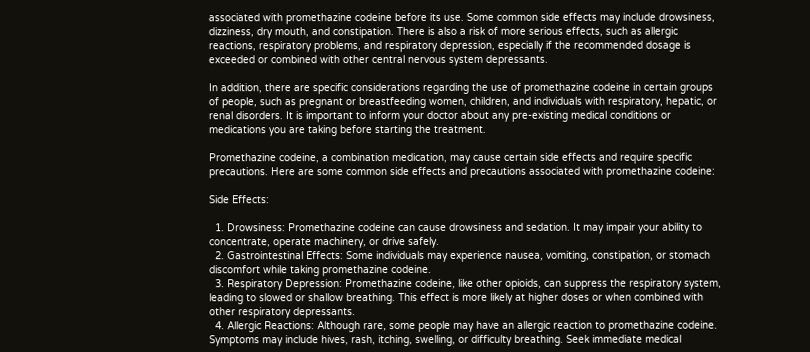associated with promethazine codeine before its use. Some common side effects may include drowsiness, dizziness, dry mouth, and constipation. There is also a risk of more serious effects, such as allergic reactions, respiratory problems, and respiratory depression, especially if the recommended dosage is exceeded or combined with other central nervous system depressants.

In addition, there are specific considerations regarding the use of promethazine codeine in certain groups of people, such as pregnant or breastfeeding women, children, and individuals with respiratory, hepatic, or renal disorders. It is important to inform your doctor about any pre-existing medical conditions or medications you are taking before starting the treatment.

Promethazine codeine, a combination medication, may cause certain side effects and require specific precautions. Here are some common side effects and precautions associated with promethazine codeine:

Side Effects:

  1. Drowsiness: Promethazine codeine can cause drowsiness and sedation. It may impair your ability to concentrate, operate machinery, or drive safely.
  2. Gastrointestinal Effects: Some individuals may experience nausea, vomiting, constipation, or stomach discomfort while taking promethazine codeine.
  3. Respiratory Depression: Promethazine codeine, like other opioids, can suppress the respiratory system, leading to slowed or shallow breathing. This effect is more likely at higher doses or when combined with other respiratory depressants.
  4. Allergic Reactions: Although rare, some people may have an allergic reaction to promethazine codeine. Symptoms may include hives, rash, itching, swelling, or difficulty breathing. Seek immediate medical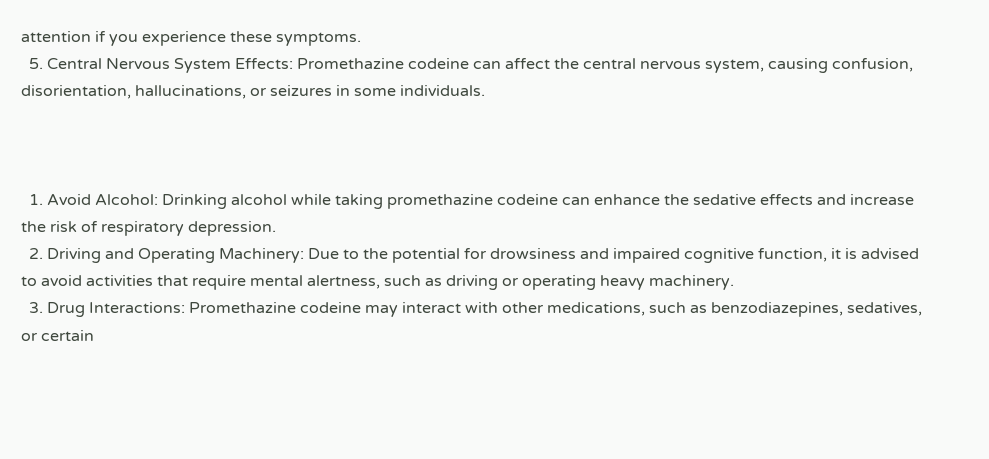attention if you experience these symptoms.
  5. Central Nervous System Effects: Promethazine codeine can affect the central nervous system, causing confusion, disorientation, hallucinations, or seizures in some individuals.



  1. Avoid Alcohol: Drinking alcohol while taking promethazine codeine can enhance the sedative effects and increase the risk of respiratory depression.
  2. Driving and Operating Machinery: Due to the potential for drowsiness and impaired cognitive function, it is advised to avoid activities that require mental alertness, such as driving or operating heavy machinery.
  3. Drug Interactions: Promethazine codeine may interact with other medications, such as benzodiazepines, sedatives, or certain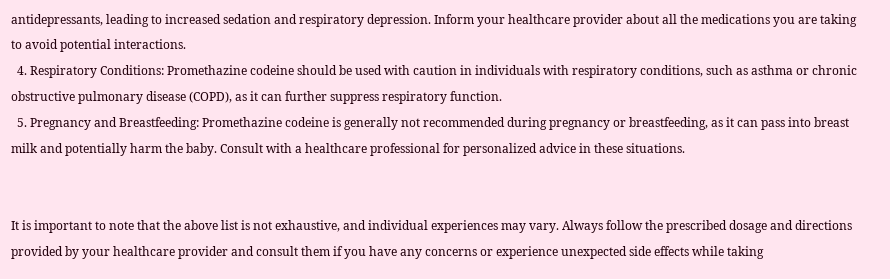antidepressants, leading to increased sedation and respiratory depression. Inform your healthcare provider about all the medications you are taking to avoid potential interactions.
  4. Respiratory Conditions: Promethazine codeine should be used with caution in individuals with respiratory conditions, such as asthma or chronic obstructive pulmonary disease (COPD), as it can further suppress respiratory function.
  5. Pregnancy and Breastfeeding: Promethazine codeine is generally not recommended during pregnancy or breastfeeding, as it can pass into breast milk and potentially harm the baby. Consult with a healthcare professional for personalized advice in these situations.


It is important to note that the above list is not exhaustive, and individual experiences may vary. Always follow the prescribed dosage and directions provided by your healthcare provider and consult them if you have any concerns or experience unexpected side effects while taking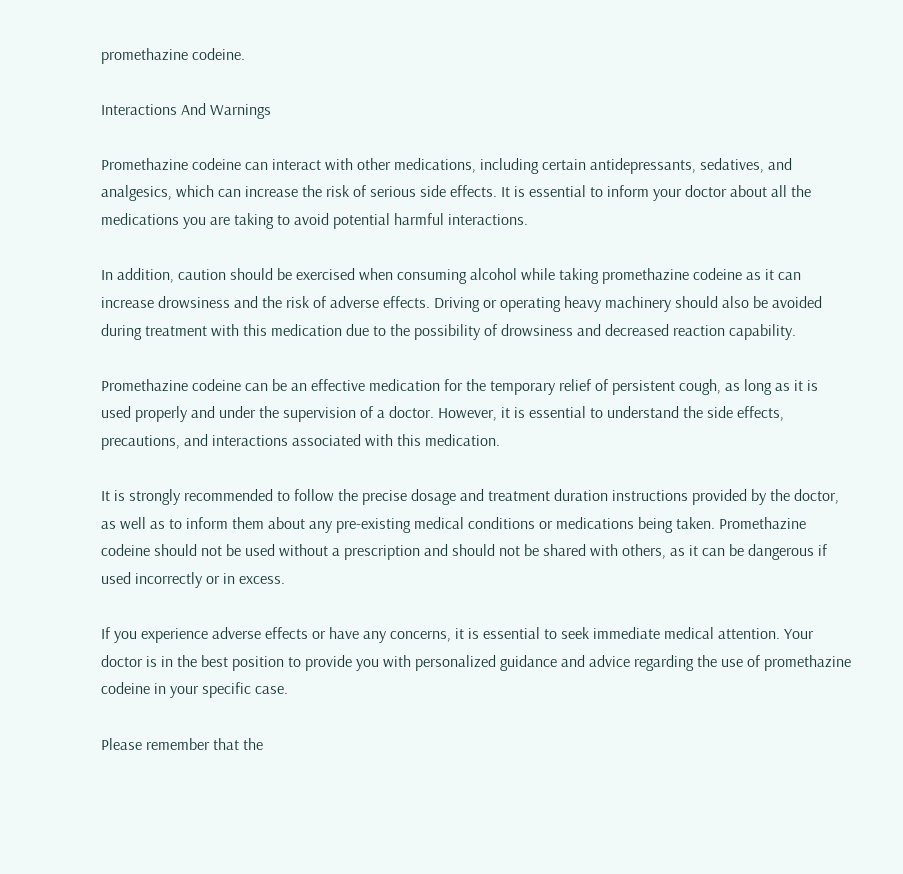promethazine codeine.

Interactions And Warnings

Promethazine codeine can interact with other medications, including certain antidepressants, sedatives, and analgesics, which can increase the risk of serious side effects. It is essential to inform your doctor about all the medications you are taking to avoid potential harmful interactions.

In addition, caution should be exercised when consuming alcohol while taking promethazine codeine as it can increase drowsiness and the risk of adverse effects. Driving or operating heavy machinery should also be avoided during treatment with this medication due to the possibility of drowsiness and decreased reaction capability.

Promethazine codeine can be an effective medication for the temporary relief of persistent cough, as long as it is used properly and under the supervision of a doctor. However, it is essential to understand the side effects, precautions, and interactions associated with this medication.

It is strongly recommended to follow the precise dosage and treatment duration instructions provided by the doctor, as well as to inform them about any pre-existing medical conditions or medications being taken. Promethazine codeine should not be used without a prescription and should not be shared with others, as it can be dangerous if used incorrectly or in excess.

If you experience adverse effects or have any concerns, it is essential to seek immediate medical attention. Your doctor is in the best position to provide you with personalized guidance and advice regarding the use of promethazine codeine in your specific case.

Please remember that the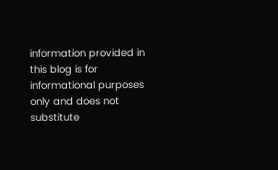information provided in this blog is for informational purposes only and does not substitute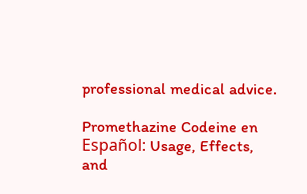professional medical advice.

Promethazine Codeine en Español: Usage, Effects, and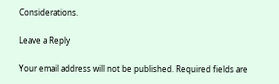Considerations.

Leave a Reply

Your email address will not be published. Required fields are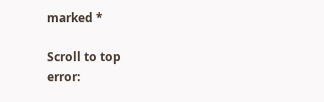marked *

Scroll to top
error: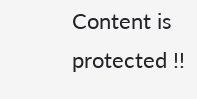Content is protected !!